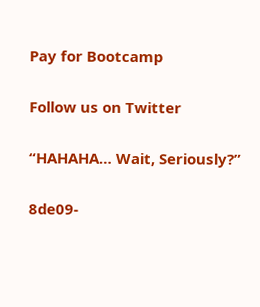Pay for Bootcamp

Follow us on Twitter

“HAHAHA… Wait, Seriously?”

8de09-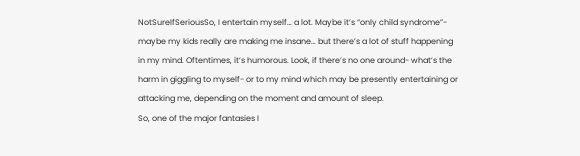NotSureIfSeriousSo, I entertain myself… a lot. Maybe it’s “only child syndrome”- maybe my kids really are making me insane… but there’s a lot of stuff happening in my mind. Oftentimes, it’s humorous. Look, if there’s no one around- what’s the harm in giggling to myself- or to my mind which may be presently entertaining or attacking me, depending on the moment and amount of sleep.
So, one of the major fantasies I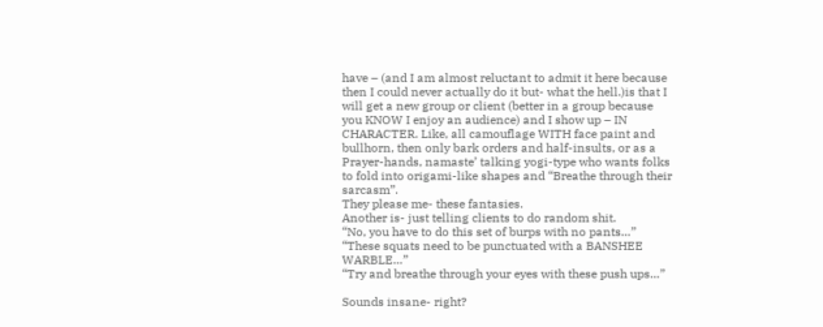have – (and I am almost reluctant to admit it here because then I could never actually do it but- what the hell.)is that I will get a new group or client (better in a group because you KNOW I enjoy an audience) and I show up – IN CHARACTER. Like, all camouflage WITH face paint and bullhorn, then only bark orders and half-insults, or as a Prayer-hands, namaste’ talking yogi-type who wants folks to fold into origami-like shapes and “Breathe through their sarcasm”.
They please me- these fantasies.
Another is- just telling clients to do random shit.
“No, you have to do this set of burps with no pants…”
“These squats need to be punctuated with a BANSHEE WARBLE…”
“Try and breathe through your eyes with these push ups…”

Sounds insane- right?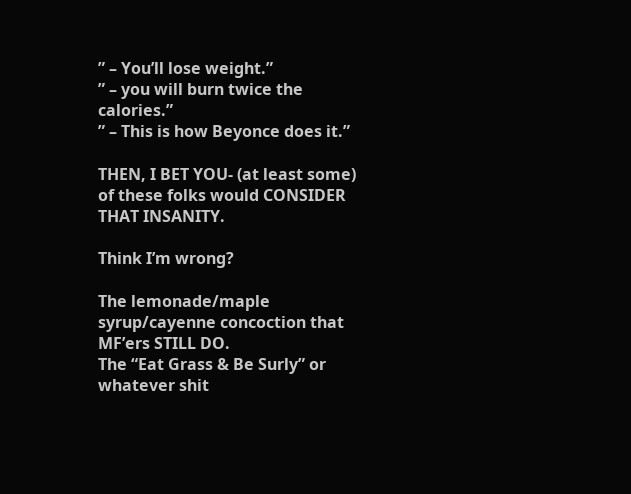” – You’ll lose weight.”
” – you will burn twice the calories.”
” – This is how Beyonce does it.”

THEN, I BET YOU- (at least some) of these folks would CONSIDER THAT INSANITY.

Think I’m wrong?

The lemonade/maple syrup/cayenne concoction that MF’ers STILL DO.
The “Eat Grass & Be Surly” or whatever shit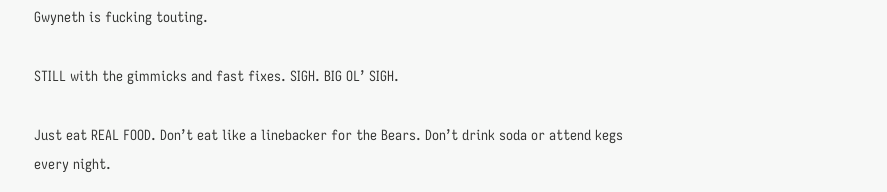Gwyneth is fucking touting.

STILL with the gimmicks and fast fixes. SIGH. BIG OL’ SIGH.

Just eat REAL FOOD. Don’t eat like a linebacker for the Bears. Don’t drink soda or attend kegs every night.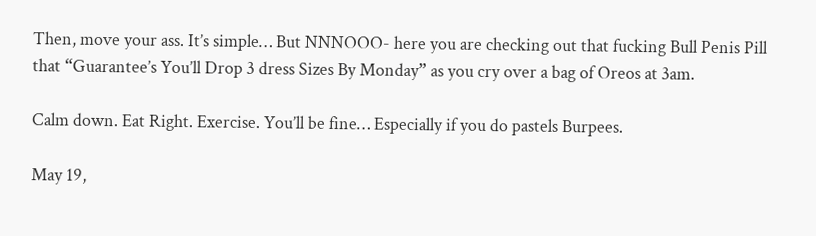Then, move your ass. It’s simple… But NNNOOO- here you are checking out that fucking Bull Penis Pill that “Guarantee’s You’ll Drop 3 dress Sizes By Monday” as you cry over a bag of Oreos at 3am.

Calm down. Eat Right. Exercise. You’ll be fine… Especially if you do pastels Burpees.

May 19,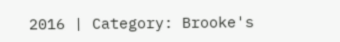2016 | Category: Brooke's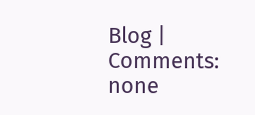Blog | Comments: none